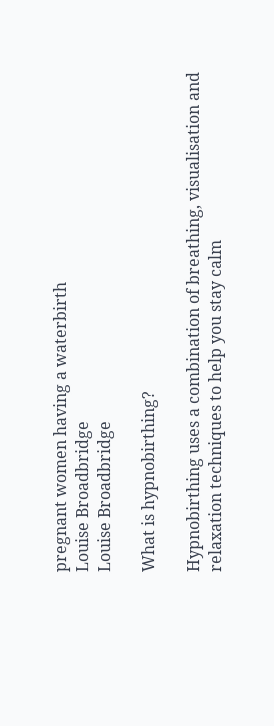pregnant women having a waterbirth
Louise Broadbridge
Louise Broadbridge

What is hypnobirthing?

Hypnobirthing uses a combination of breathing, visualisation and relaxation techniques to help you stay calm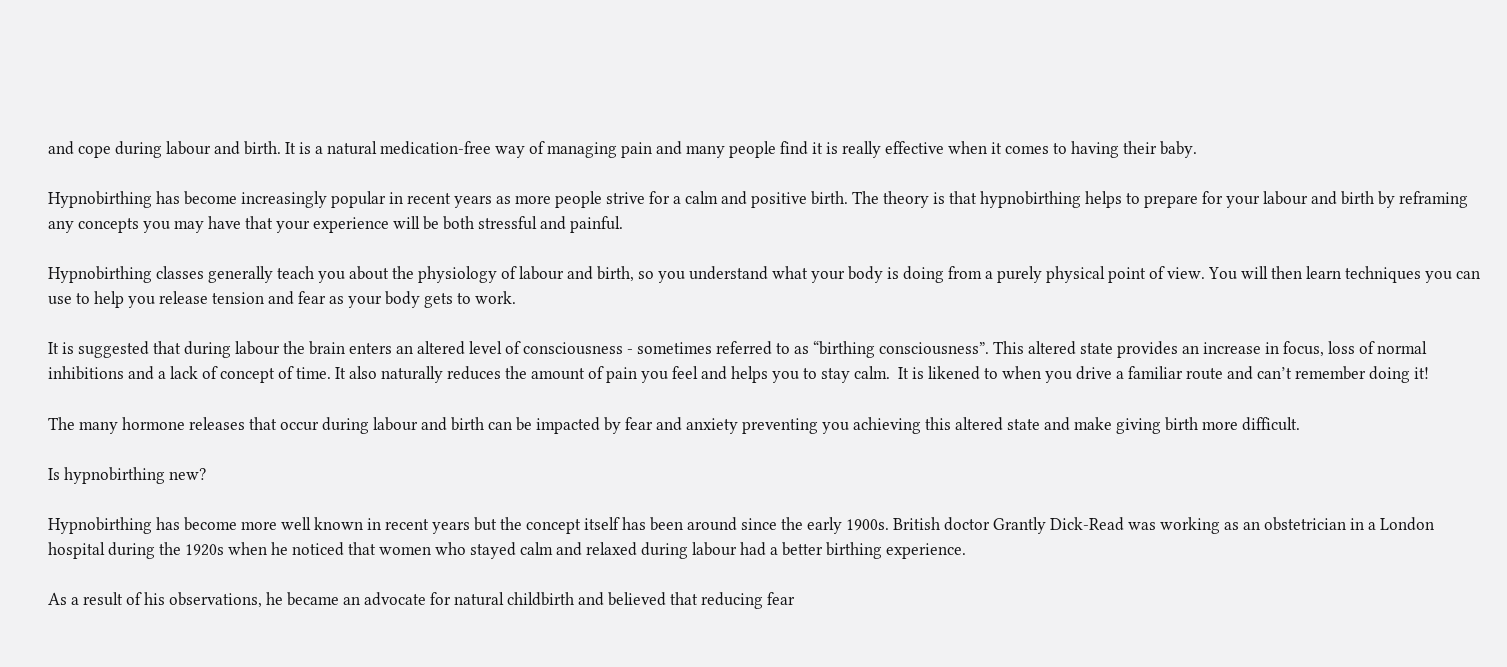and cope during labour and birth. It is a natural medication-free way of managing pain and many people find it is really effective when it comes to having their baby.

Hypnobirthing has become increasingly popular in recent years as more people strive for a calm and positive birth. The theory is that hypnobirthing helps to prepare for your labour and birth by reframing any concepts you may have that your experience will be both stressful and painful.

Hypnobirthing classes generally teach you about the physiology of labour and birth, so you understand what your body is doing from a purely physical point of view. You will then learn techniques you can use to help you release tension and fear as your body gets to work.

It is suggested that during labour the brain enters an altered level of consciousness - sometimes referred to as “birthing consciousness”. This altered state provides an increase in focus, loss of normal inhibitions and a lack of concept of time. It also naturally reduces the amount of pain you feel and helps you to stay calm.  It is likened to when you drive a familiar route and can’t remember doing it!

The many hormone releases that occur during labour and birth can be impacted by fear and anxiety preventing you achieving this altered state and make giving birth more difficult.

Is hypnobirthing new?

Hypnobirthing has become more well known in recent years but the concept itself has been around since the early 1900s. British doctor Grantly Dick-Read was working as an obstetrician in a London hospital during the 1920s when he noticed that women who stayed calm and relaxed during labour had a better birthing experience.

As a result of his observations, he became an advocate for natural childbirth and believed that reducing fear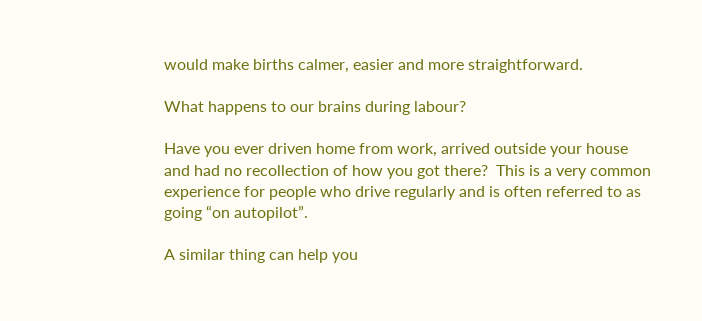would make births calmer, easier and more straightforward.

What happens to our brains during labour?

Have you ever driven home from work, arrived outside your house and had no recollection of how you got there?  This is a very common experience for people who drive regularly and is often referred to as going “on autopilot”.

A similar thing can help you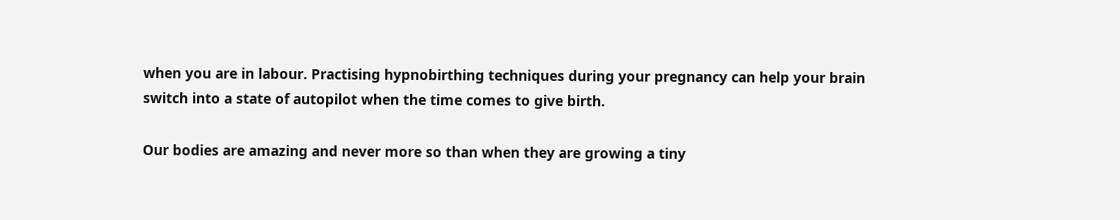when you are in labour. Practising hypnobirthing techniques during your pregnancy can help your brain switch into a state of autopilot when the time comes to give birth.

Our bodies are amazing and never more so than when they are growing a tiny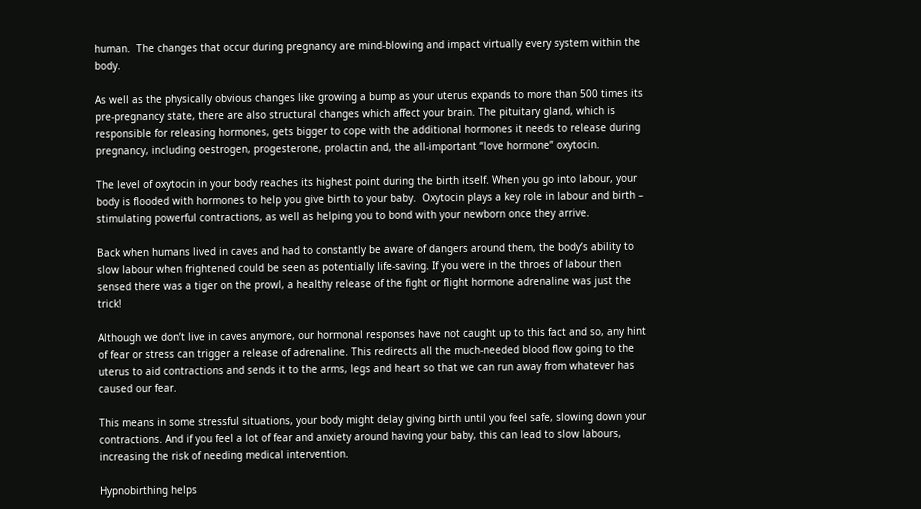human.  The changes that occur during pregnancy are mind-blowing and impact virtually every system within the body.

As well as the physically obvious changes like growing a bump as your uterus expands to more than 500 times its pre-pregnancy state, there are also structural changes which affect your brain. The pituitary gland, which is responsible for releasing hormones, gets bigger to cope with the additional hormones it needs to release during pregnancy, including oestrogen, progesterone, prolactin and, the all-important “love hormone” oxytocin.

The level of oxytocin in your body reaches its highest point during the birth itself. When you go into labour, your body is flooded with hormones to help you give birth to your baby.  Oxytocin plays a key role in labour and birth – stimulating powerful contractions, as well as helping you to bond with your newborn once they arrive.

Back when humans lived in caves and had to constantly be aware of dangers around them, the body’s ability to slow labour when frightened could be seen as potentially life-saving. If you were in the throes of labour then sensed there was a tiger on the prowl, a healthy release of the fight or flight hormone adrenaline was just the trick!

Although we don’t live in caves anymore, our hormonal responses have not caught up to this fact and so, any hint of fear or stress can trigger a release of adrenaline. This redirects all the much-needed blood flow going to the uterus to aid contractions and sends it to the arms, legs and heart so that we can run away from whatever has caused our fear.

This means in some stressful situations, your body might delay giving birth until you feel safe, slowing down your contractions. And if you feel a lot of fear and anxiety around having your baby, this can lead to slow labours, increasing the risk of needing medical intervention.

Hypnobirthing helps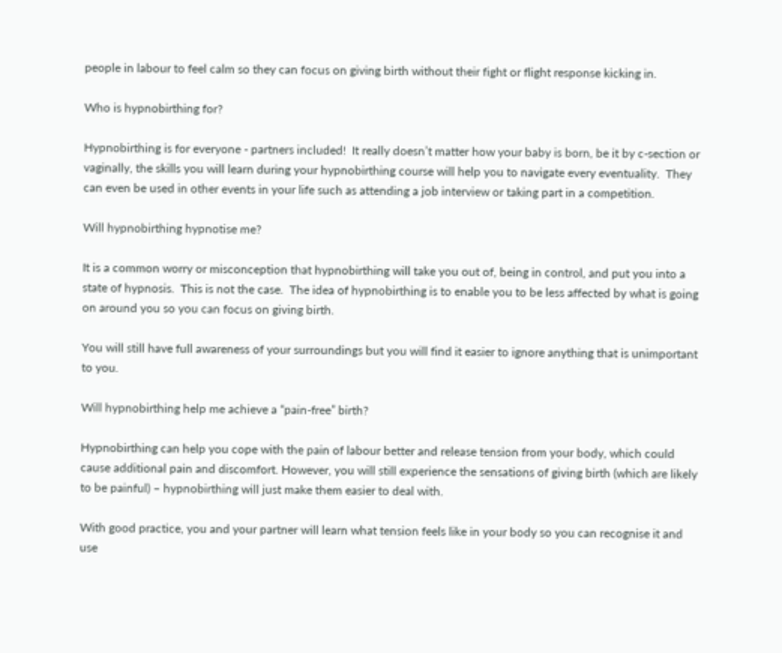people in labour to feel calm so they can focus on giving birth without their fight or flight response kicking in.

Who is hypnobirthing for?

Hypnobirthing is for everyone - partners included!  It really doesn’t matter how your baby is born, be it by c-section or vaginally, the skills you will learn during your hypnobirthing course will help you to navigate every eventuality.  They can even be used in other events in your life such as attending a job interview or taking part in a competition.

Will hypnobirthing hypnotise me?

It is a common worry or misconception that hypnobirthing will take you out of, being in control, and put you into a state of hypnosis.  This is not the case.  The idea of hypnobirthing is to enable you to be less affected by what is going on around you so you can focus on giving birth.

You will still have full awareness of your surroundings but you will find it easier to ignore anything that is unimportant to you.

Will hypnobirthing help me achieve a “pain-free” birth?

Hypnobirthing can help you cope with the pain of labour better and release tension from your body, which could cause additional pain and discomfort. However, you will still experience the sensations of giving birth (which are likely to be painful) – hypnobirthing will just make them easier to deal with.

With good practice, you and your partner will learn what tension feels like in your body so you can recognise it and use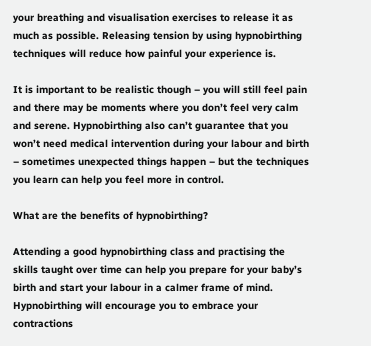your breathing and visualisation exercises to release it as much as possible. Releasing tension by using hypnobirthing techniques will reduce how painful your experience is.

It is important to be realistic though – you will still feel pain and there may be moments where you don’t feel very calm and serene. Hypnobirthing also can’t guarantee that you won’t need medical intervention during your labour and birth – sometimes unexpected things happen – but the techniques you learn can help you feel more in control.

What are the benefits of hypnobirthing?

Attending a good hypnobirthing class and practising the skills taught over time can help you prepare for your baby’s birth and start your labour in a calmer frame of mind. Hypnobirthing will encourage you to embrace your contractions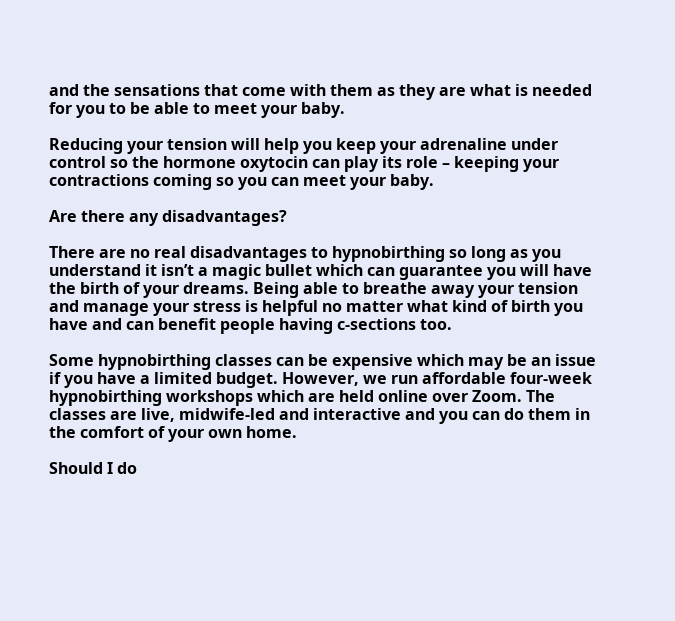and the sensations that come with them as they are what is needed for you to be able to meet your baby.

Reducing your tension will help you keep your adrenaline under control so the hormone oxytocin can play its role – keeping your contractions coming so you can meet your baby.

Are there any disadvantages?

There are no real disadvantages to hypnobirthing so long as you understand it isn’t a magic bullet which can guarantee you will have the birth of your dreams. Being able to breathe away your tension and manage your stress is helpful no matter what kind of birth you have and can benefit people having c-sections too.

Some hypnobirthing classes can be expensive which may be an issue if you have a limited budget. However, we run affordable four-week hypnobirthing workshops which are held online over Zoom. The classes are live, midwife-led and interactive and you can do them in the comfort of your own home.

Should I do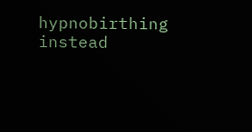hypnobirthing instead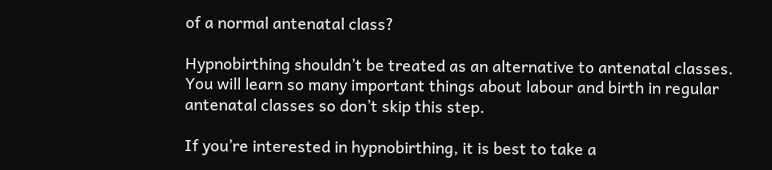of a normal antenatal class?

Hypnobirthing shouldn’t be treated as an alternative to antenatal classes. You will learn so many important things about labour and birth in regular antenatal classes so don’t skip this step.

If you’re interested in hypnobirthing, it is best to take a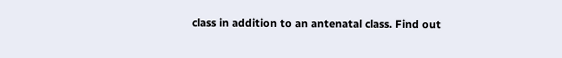class in addition to an antenatal class. Find out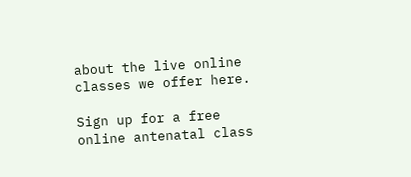about the live online classes we offer here.

Sign up for a free online antenatal class